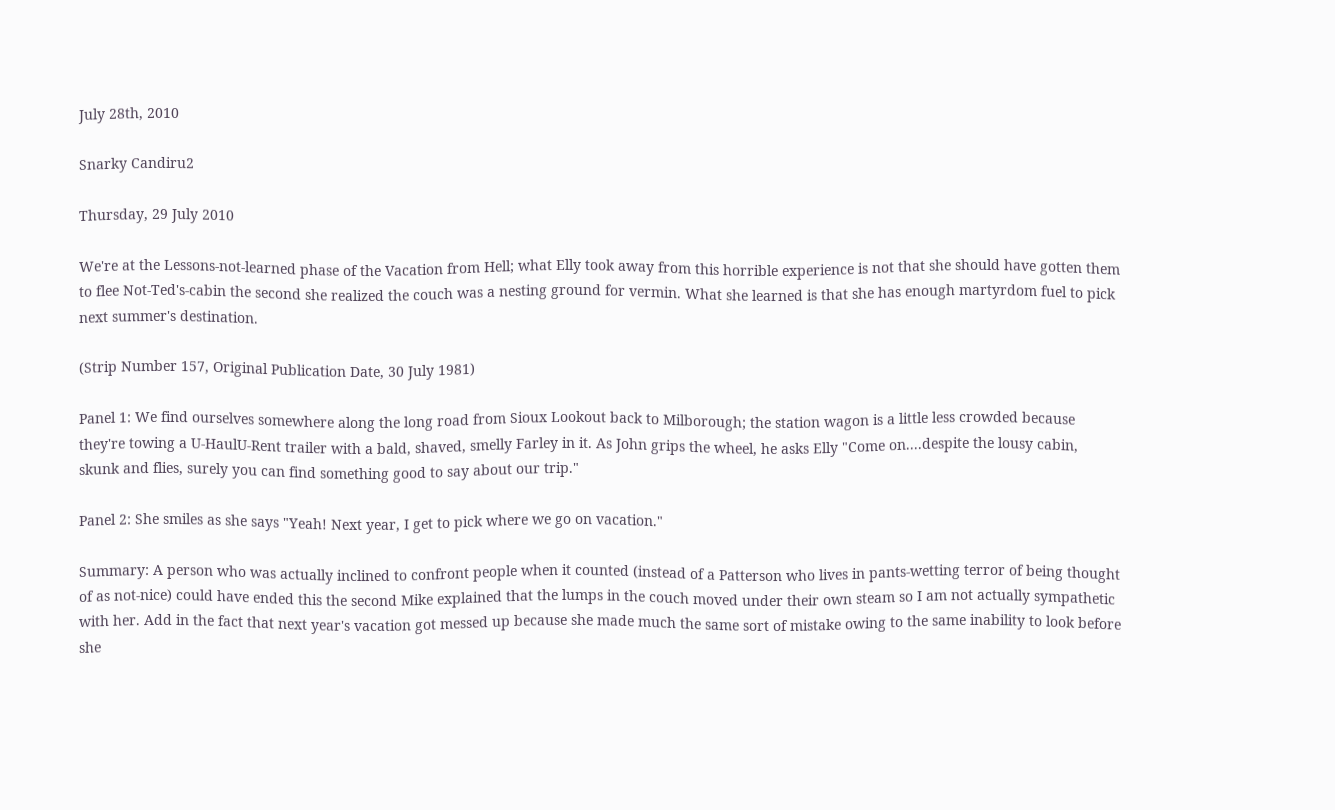July 28th, 2010

Snarky Candiru2

Thursday, 29 July 2010

We're at the Lessons-not-learned phase of the Vacation from Hell; what Elly took away from this horrible experience is not that she should have gotten them to flee Not-Ted's-cabin the second she realized the couch was a nesting ground for vermin. What she learned is that she has enough martyrdom fuel to pick next summer's destination.

(Strip Number 157, Original Publication Date, 30 July 1981)

Panel 1: We find ourselves somewhere along the long road from Sioux Lookout back to Milborough; the station wagon is a little less crowded because they're towing a U-HaulU-Rent trailer with a bald, shaved, smelly Farley in it. As John grips the wheel, he asks Elly "Come on....despite the lousy cabin, skunk and flies, surely you can find something good to say about our trip."

Panel 2: She smiles as she says "Yeah! Next year, I get to pick where we go on vacation."

Summary: A person who was actually inclined to confront people when it counted (instead of a Patterson who lives in pants-wetting terror of being thought of as not-nice) could have ended this the second Mike explained that the lumps in the couch moved under their own steam so I am not actually sympathetic with her. Add in the fact that next year's vacation got messed up because she made much the same sort of mistake owing to the same inability to look before she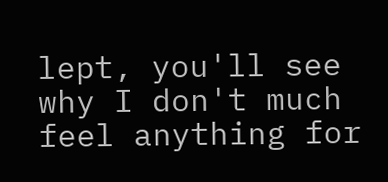lept, you'll see why I don't much feel anything for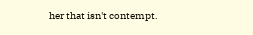her that isn't contempt.